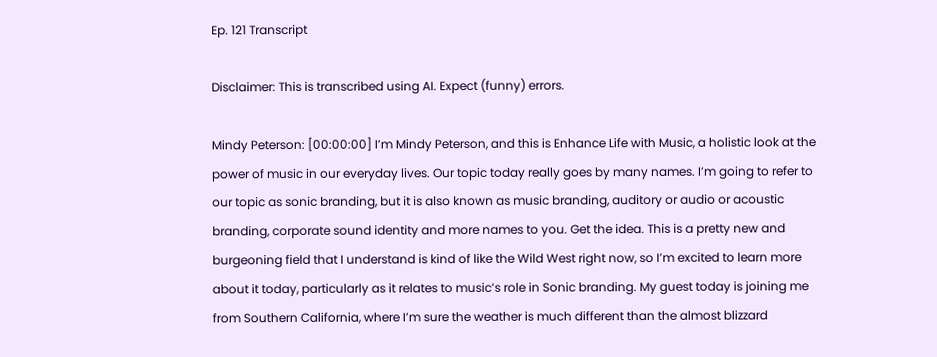Ep. 121 Transcript

Disclaimer: This is transcribed using AI. Expect (funny) errors.

Mindy Peterson: [00:00:00] I’m Mindy Peterson, and this is Enhance Life with Music, a holistic look at the power of music in our everyday lives. Our topic today really goes by many names. I’m going to refer to our topic as sonic branding, but it is also known as music branding, auditory or audio or acoustic branding, corporate sound identity and more names to you. Get the idea. This is a pretty new and burgeoning field that I understand is kind of like the Wild West right now, so I’m excited to learn more about it today, particularly as it relates to music’s role in Sonic branding. My guest today is joining me from Southern California, where I’m sure the weather is much different than the almost blizzard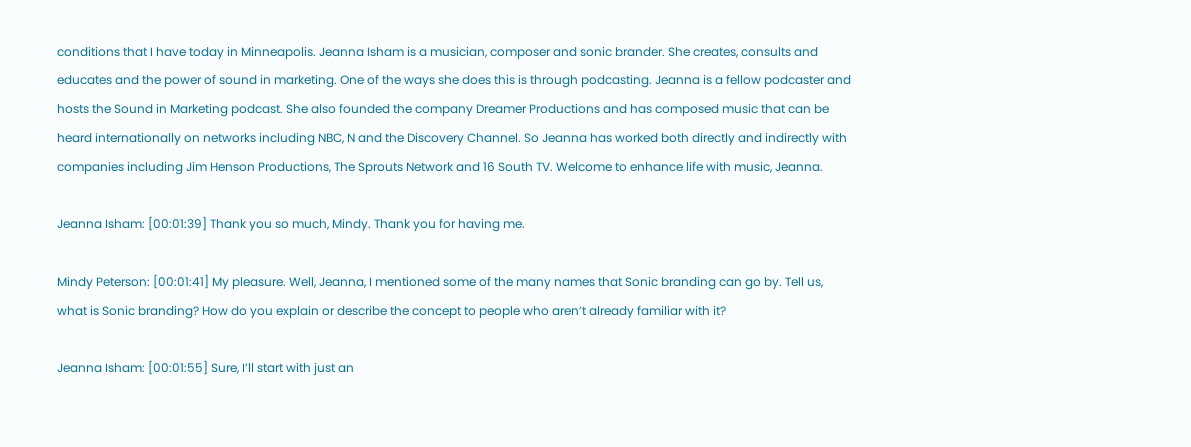conditions that I have today in Minneapolis. Jeanna Isham is a musician, composer and sonic brander. She creates, consults and educates and the power of sound in marketing. One of the ways she does this is through podcasting. Jeanna is a fellow podcaster and hosts the Sound in Marketing podcast. She also founded the company Dreamer Productions and has composed music that can be heard internationally on networks including NBC, N and the Discovery Channel. So Jeanna has worked both directly and indirectly with companies including Jim Henson Productions, The Sprouts Network and 16 South TV. Welcome to enhance life with music, Jeanna.

Jeanna Isham: [00:01:39] Thank you so much, Mindy. Thank you for having me.

Mindy Peterson: [00:01:41] My pleasure. Well, Jeanna, I mentioned some of the many names that Sonic branding can go by. Tell us, what is Sonic branding? How do you explain or describe the concept to people who aren’t already familiar with it?

Jeanna Isham: [00:01:55] Sure, I’ll start with just an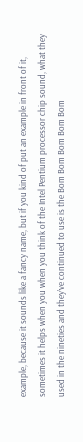example, because it sounds like a fancy name, but if you kind of put an example in front of it, sometimes it helps when you when you think of the Intel Pentium processor chip sound, what they used in the nineties and they’ve continued to use is the Bom Bom Bom Bom Bom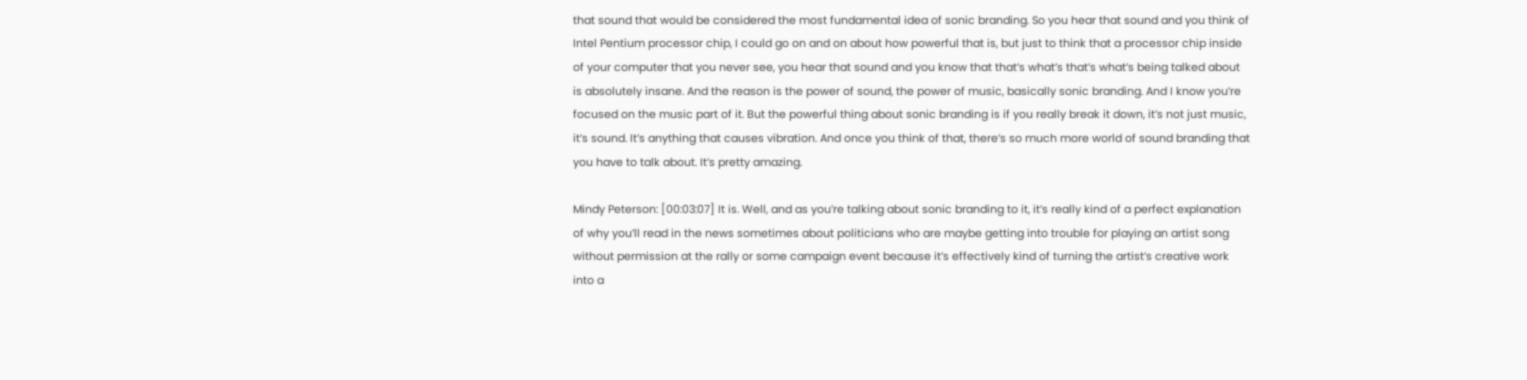that sound that would be considered the most fundamental idea of sonic branding. So you hear that sound and you think of Intel Pentium processor chip, I could go on and on about how powerful that is, but just to think that a processor chip inside of your computer that you never see, you hear that sound and you know that that’s what’s that’s what’s being talked about is absolutely insane. And the reason is the power of sound, the power of music, basically sonic branding. And I know you’re focused on the music part of it. But the powerful thing about sonic branding is if you really break it down, it’s not just music, it’s sound. It’s anything that causes vibration. And once you think of that, there’s so much more world of sound branding that you have to talk about. It’s pretty amazing.

Mindy Peterson: [00:03:07] It is. Well, and as you’re talking about sonic branding to it, it’s really kind of a perfect explanation of why you’ll read in the news sometimes about politicians who are maybe getting into trouble for playing an artist song without permission at the rally or some campaign event because it’s effectively kind of turning the artist’s creative work into a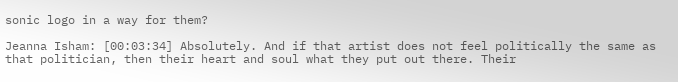sonic logo in a way for them?

Jeanna Isham: [00:03:34] Absolutely. And if that artist does not feel politically the same as that politician, then their heart and soul what they put out there. Their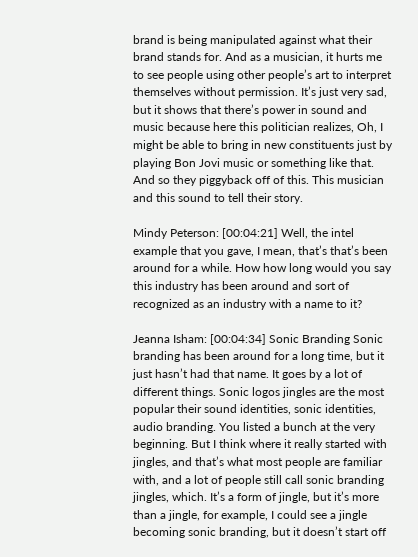brand is being manipulated against what their brand stands for. And as a musician, it hurts me to see people using other people’s art to interpret themselves without permission. It’s just very sad, but it shows that there’s power in sound and music because here this politician realizes, Oh, I might be able to bring in new constituents just by playing Bon Jovi music or something like that. And so they piggyback off of this. This musician and this sound to tell their story.

Mindy Peterson: [00:04:21] Well, the intel example that you gave, I mean, that’s that’s been around for a while. How how long would you say this industry has been around and sort of recognized as an industry with a name to it?

Jeanna Isham: [00:04:34] Sonic Branding Sonic branding has been around for a long time, but it just hasn’t had that name. It goes by a lot of different things. Sonic logos jingles are the most popular their sound identities, sonic identities, audio branding. You listed a bunch at the very beginning. But I think where it really started with jingles, and that’s what most people are familiar with, and a lot of people still call sonic branding jingles, which. It’s a form of jingle, but it’s more than a jingle, for example, I could see a jingle becoming sonic branding, but it doesn’t start off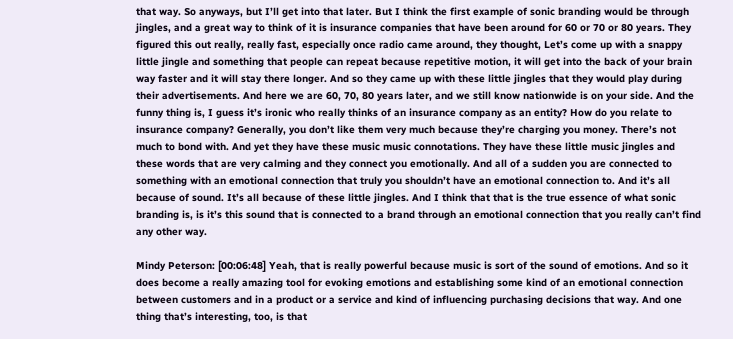that way. So anyways, but I’ll get into that later. But I think the first example of sonic branding would be through jingles, and a great way to think of it is insurance companies that have been around for 60 or 70 or 80 years. They figured this out really, really fast, especially once radio came around, they thought, Let’s come up with a snappy little jingle and something that people can repeat because repetitive motion, it will get into the back of your brain way faster and it will stay there longer. And so they came up with these little jingles that they would play during their advertisements. And here we are 60, 70, 80 years later, and we still know nationwide is on your side. And the funny thing is, I guess it’s ironic who really thinks of an insurance company as an entity? How do you relate to insurance company? Generally, you don’t like them very much because they’re charging you money. There’s not much to bond with. And yet they have these music music connotations. They have these little music jingles and these words that are very calming and they connect you emotionally. And all of a sudden you are connected to something with an emotional connection that truly you shouldn’t have an emotional connection to. And it’s all because of sound. It’s all because of these little jingles. And I think that that is the true essence of what sonic branding is, is it’s this sound that is connected to a brand through an emotional connection that you really can’t find any other way.

Mindy Peterson: [00:06:48] Yeah, that is really powerful because music is sort of the sound of emotions. And so it does become a really amazing tool for evoking emotions and establishing some kind of an emotional connection between customers and in a product or a service and kind of influencing purchasing decisions that way. And one thing that’s interesting, too, is that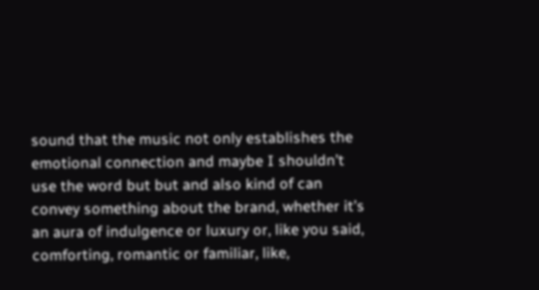sound that the music not only establishes the emotional connection and maybe I shouldn’t use the word but but and also kind of can convey something about the brand, whether it’s an aura of indulgence or luxury or, like you said, comforting, romantic or familiar, like,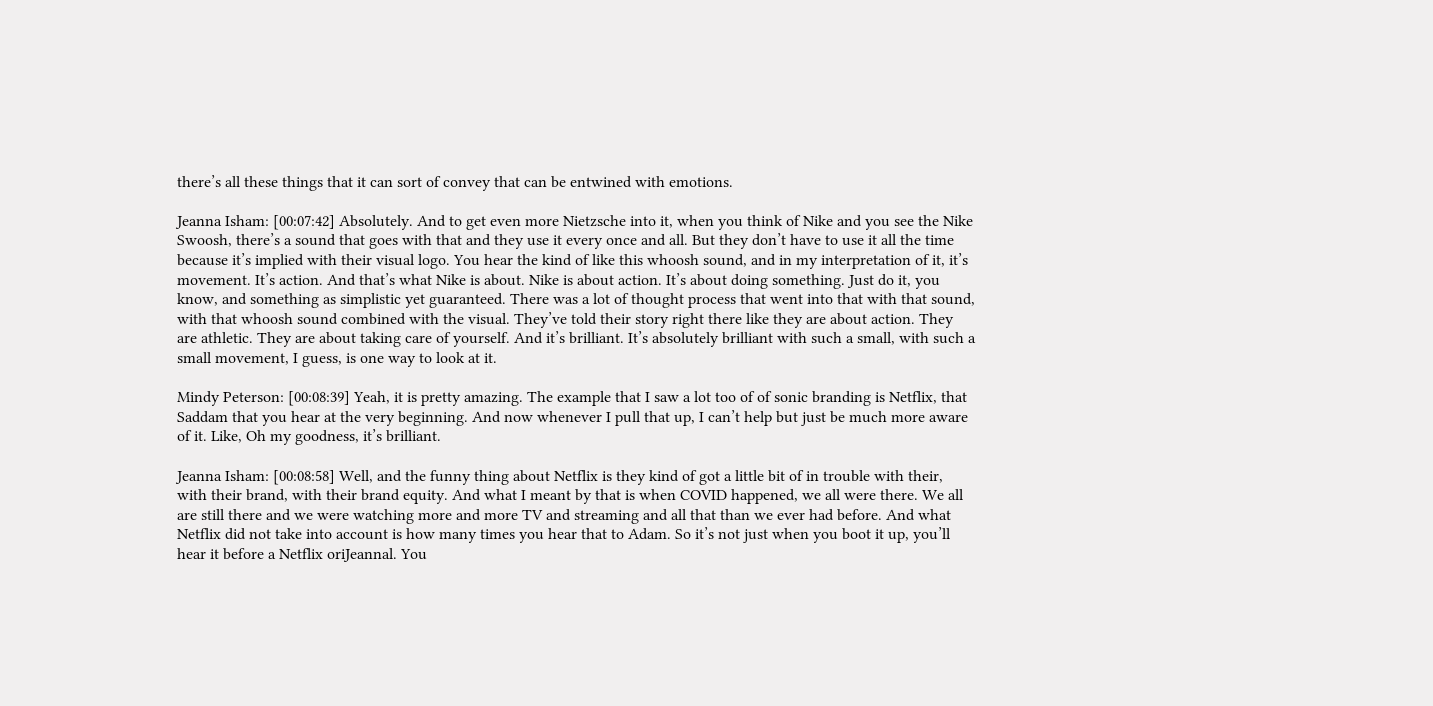there’s all these things that it can sort of convey that can be entwined with emotions.

Jeanna Isham: [00:07:42] Absolutely. And to get even more Nietzsche into it, when you think of Nike and you see the Nike Swoosh, there’s a sound that goes with that and they use it every once and all. But they don’t have to use it all the time because it’s implied with their visual logo. You hear the kind of like this whoosh sound, and in my interpretation of it, it’s movement. It’s action. And that’s what Nike is about. Nike is about action. It’s about doing something. Just do it, you know, and something as simplistic yet guaranteed. There was a lot of thought process that went into that with that sound, with that whoosh sound combined with the visual. They’ve told their story right there like they are about action. They are athletic. They are about taking care of yourself. And it’s brilliant. It’s absolutely brilliant with such a small, with such a small movement, I guess, is one way to look at it.

Mindy Peterson: [00:08:39] Yeah, it is pretty amazing. The example that I saw a lot too of of sonic branding is Netflix, that Saddam that you hear at the very beginning. And now whenever I pull that up, I can’t help but just be much more aware of it. Like, Oh my goodness, it’s brilliant.

Jeanna Isham: [00:08:58] Well, and the funny thing about Netflix is they kind of got a little bit of in trouble with their, with their brand, with their brand equity. And what I meant by that is when COVID happened, we all were there. We all are still there and we were watching more and more TV and streaming and all that than we ever had before. And what Netflix did not take into account is how many times you hear that to Adam. So it’s not just when you boot it up, you’ll hear it before a Netflix oriJeannal. You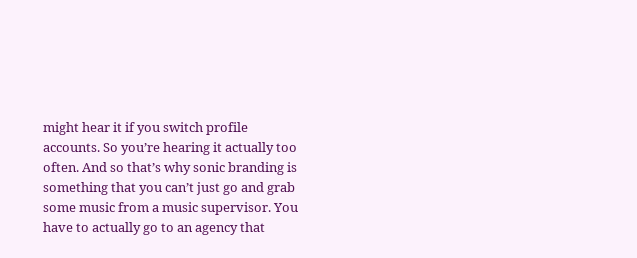might hear it if you switch profile accounts. So you’re hearing it actually too often. And so that’s why sonic branding is something that you can’t just go and grab some music from a music supervisor. You have to actually go to an agency that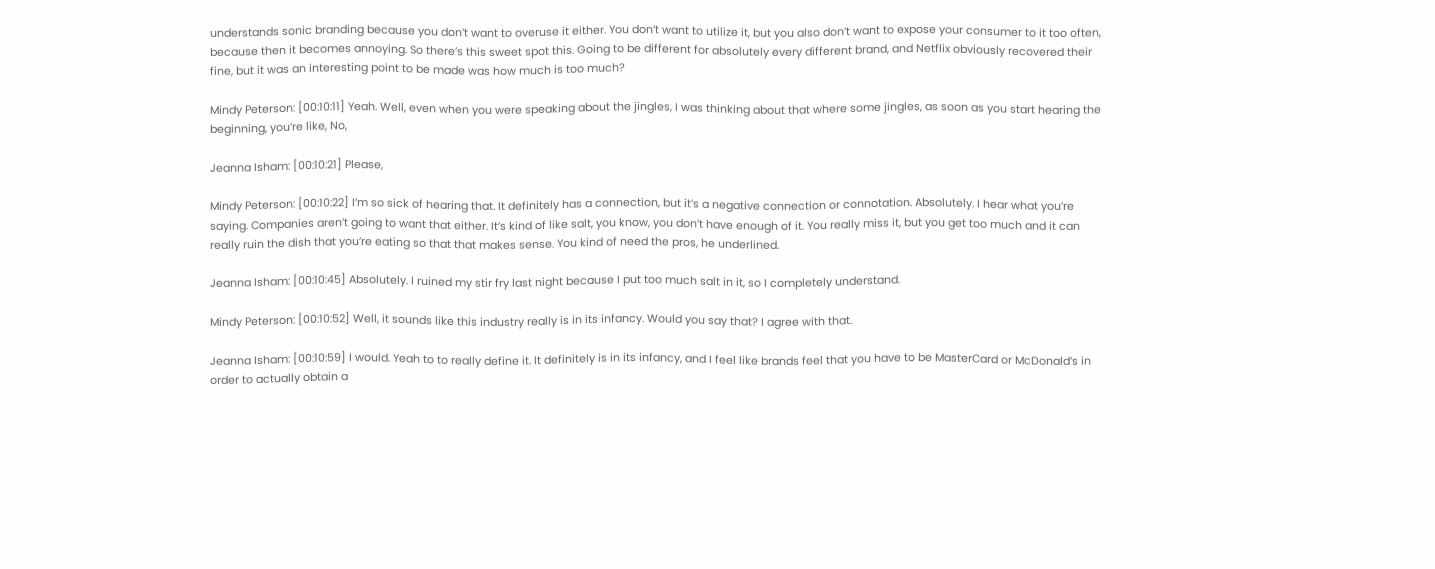understands sonic branding because you don’t want to overuse it either. You don’t want to utilize it, but you also don’t want to expose your consumer to it too often, because then it becomes annoying. So there’s this sweet spot this. Going to be different for absolutely every different brand, and Netflix obviously recovered their fine, but it was an interesting point to be made was how much is too much?

Mindy Peterson: [00:10:11] Yeah. Well, even when you were speaking about the jingles, I was thinking about that where some jingles, as soon as you start hearing the beginning, you’re like, No,

Jeanna Isham: [00:10:21] Please,

Mindy Peterson: [00:10:22] I’m so sick of hearing that. It definitely has a connection, but it’s a negative connection or connotation. Absolutely. I hear what you’re saying. Companies aren’t going to want that either. It’s kind of like salt, you know, you don’t have enough of it. You really miss it, but you get too much and it can really ruin the dish that you’re eating so that that makes sense. You kind of need the pros, he underlined.

Jeanna Isham: [00:10:45] Absolutely. I ruined my stir fry last night because I put too much salt in it, so I completely understand.

Mindy Peterson: [00:10:52] Well, it sounds like this industry really is in its infancy. Would you say that? I agree with that.

Jeanna Isham: [00:10:59] I would. Yeah to to really define it. It definitely is in its infancy, and I feel like brands feel that you have to be MasterCard or McDonald’s in order to actually obtain a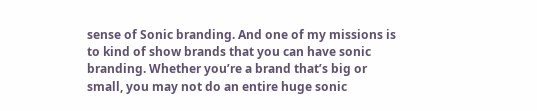sense of Sonic branding. And one of my missions is to kind of show brands that you can have sonic branding. Whether you’re a brand that’s big or small, you may not do an entire huge sonic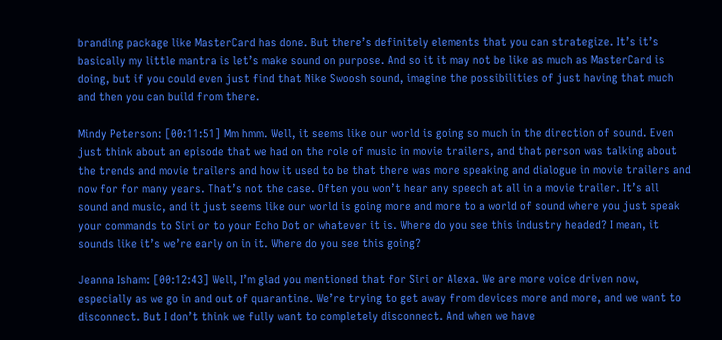branding package like MasterCard has done. But there’s definitely elements that you can strategize. It’s it’s basically my little mantra is let’s make sound on purpose. And so it it may not be like as much as MasterCard is doing, but if you could even just find that Nike Swoosh sound, imagine the possibilities of just having that much and then you can build from there.

Mindy Peterson: [00:11:51] Mm hmm. Well, it seems like our world is going so much in the direction of sound. Even just think about an episode that we had on the role of music in movie trailers, and that person was talking about the trends and movie trailers and how it used to be that there was more speaking and dialogue in movie trailers and now for for many years. That’s not the case. Often you won’t hear any speech at all in a movie trailer. It’s all sound and music, and it just seems like our world is going more and more to a world of sound where you just speak your commands to Siri or to your Echo Dot or whatever it is. Where do you see this industry headed? I mean, it sounds like it’s we’re early on in it. Where do you see this going?

Jeanna Isham: [00:12:43] Well, I’m glad you mentioned that for Siri or Alexa. We are more voice driven now, especially as we go in and out of quarantine. We’re trying to get away from devices more and more, and we want to disconnect. But I don’t think we fully want to completely disconnect. And when we have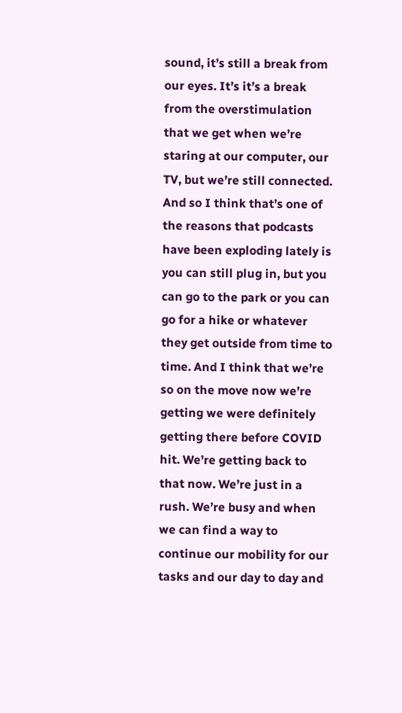sound, it’s still a break from our eyes. It’s it’s a break from the overstimulation that we get when we’re staring at our computer, our TV, but we’re still connected. And so I think that’s one of the reasons that podcasts have been exploding lately is you can still plug in, but you can go to the park or you can go for a hike or whatever they get outside from time to time. And I think that we’re so on the move now we’re getting we were definitely getting there before COVID hit. We’re getting back to that now. We’re just in a rush. We’re busy and when we can find a way to continue our mobility for our tasks and our day to day and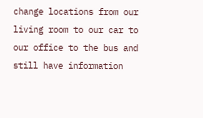change locations from our living room to our car to our office to the bus and still have information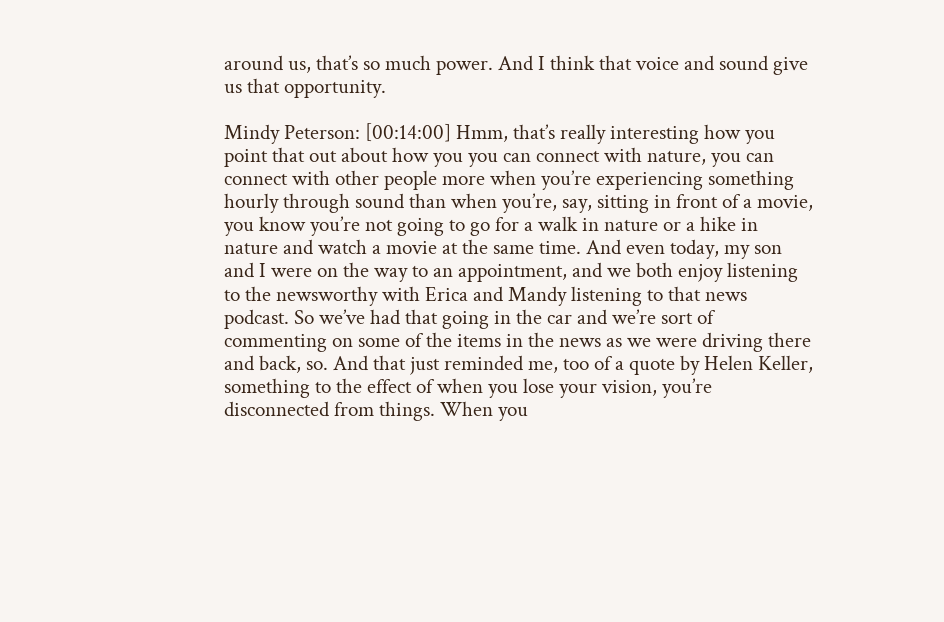around us, that’s so much power. And I think that voice and sound give us that opportunity.

Mindy Peterson: [00:14:00] Hmm, that’s really interesting how you point that out about how you you can connect with nature, you can connect with other people more when you’re experiencing something hourly through sound than when you’re, say, sitting in front of a movie, you know you’re not going to go for a walk in nature or a hike in nature and watch a movie at the same time. And even today, my son and I were on the way to an appointment, and we both enjoy listening to the newsworthy with Erica and Mandy listening to that news podcast. So we’ve had that going in the car and we’re sort of commenting on some of the items in the news as we were driving there and back, so. And that just reminded me, too of a quote by Helen Keller, something to the effect of when you lose your vision, you’re disconnected from things. When you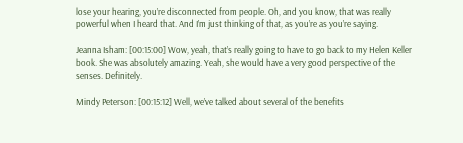lose your hearing, you’re disconnected from people. Oh, and you know, that was really powerful when I heard that. And I’m just thinking of that, as you’re as you’re saying.

Jeanna Isham: [00:15:00] Wow, yeah, that’s really going to have to go back to my Helen Keller book. She was absolutely amazing. Yeah, she would have a very good perspective of the senses. Definitely.

Mindy Peterson: [00:15:12] Well, we’ve talked about several of the benefits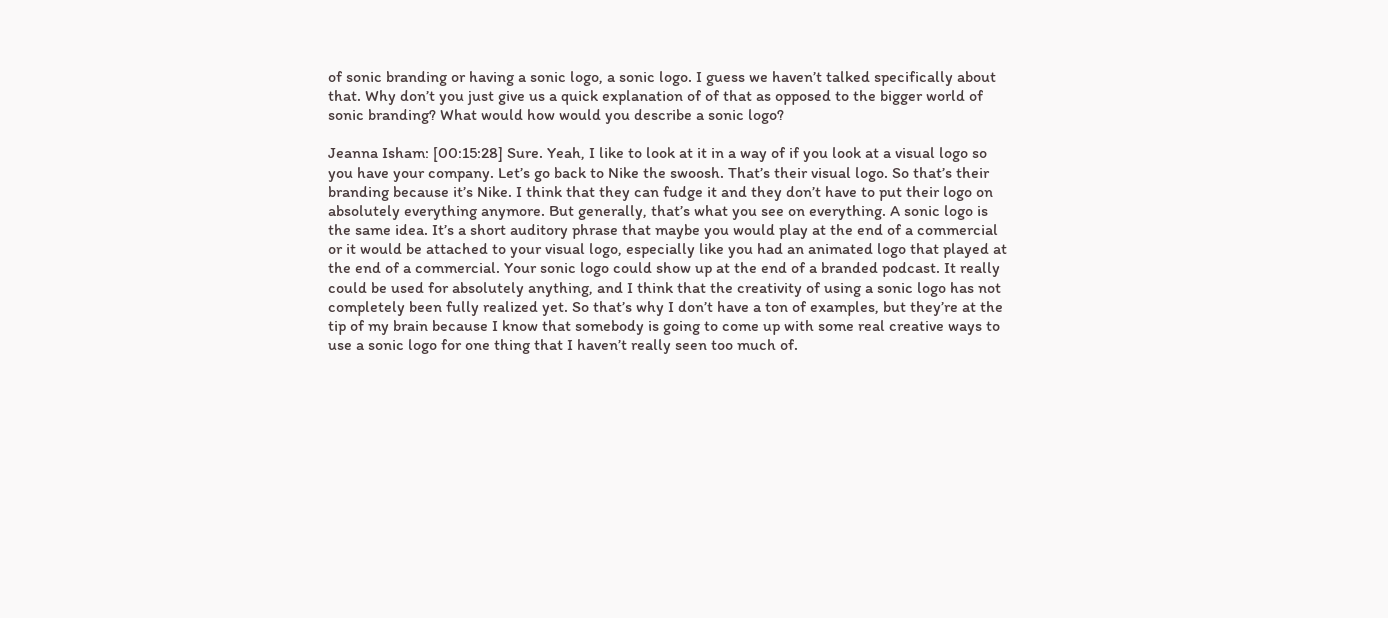of sonic branding or having a sonic logo, a sonic logo. I guess we haven’t talked specifically about that. Why don’t you just give us a quick explanation of of that as opposed to the bigger world of sonic branding? What would how would you describe a sonic logo?

Jeanna Isham: [00:15:28] Sure. Yeah, I like to look at it in a way of if you look at a visual logo so you have your company. Let’s go back to Nike the swoosh. That’s their visual logo. So that’s their branding because it’s Nike. I think that they can fudge it and they don’t have to put their logo on absolutely everything anymore. But generally, that’s what you see on everything. A sonic logo is the same idea. It’s a short auditory phrase that maybe you would play at the end of a commercial or it would be attached to your visual logo, especially like you had an animated logo that played at the end of a commercial. Your sonic logo could show up at the end of a branded podcast. It really could be used for absolutely anything, and I think that the creativity of using a sonic logo has not completely been fully realized yet. So that’s why I don’t have a ton of examples, but they’re at the tip of my brain because I know that somebody is going to come up with some real creative ways to use a sonic logo for one thing that I haven’t really seen too much of.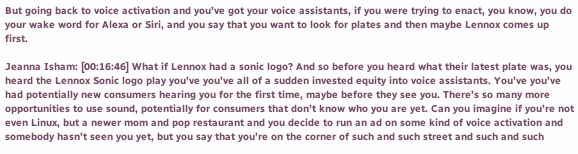But going back to voice activation and you’ve got your voice assistants, if you were trying to enact, you know, you do your wake word for Alexa or Siri, and you say that you want to look for plates and then maybe Lennox comes up first.

Jeanna Isham: [00:16:46] What if Lennox had a sonic logo? And so before you heard what their latest plate was, you heard the Lennox Sonic logo play you’ve you’ve all of a sudden invested equity into voice assistants. You’ve you’ve had potentially new consumers hearing you for the first time, maybe before they see you. There’s so many more opportunities to use sound, potentially for consumers that don’t know who you are yet. Can you imagine if you’re not even Linux, but a newer mom and pop restaurant and you decide to run an ad on some kind of voice activation and somebody hasn’t seen you yet, but you say that you’re on the corner of such and such street and such and such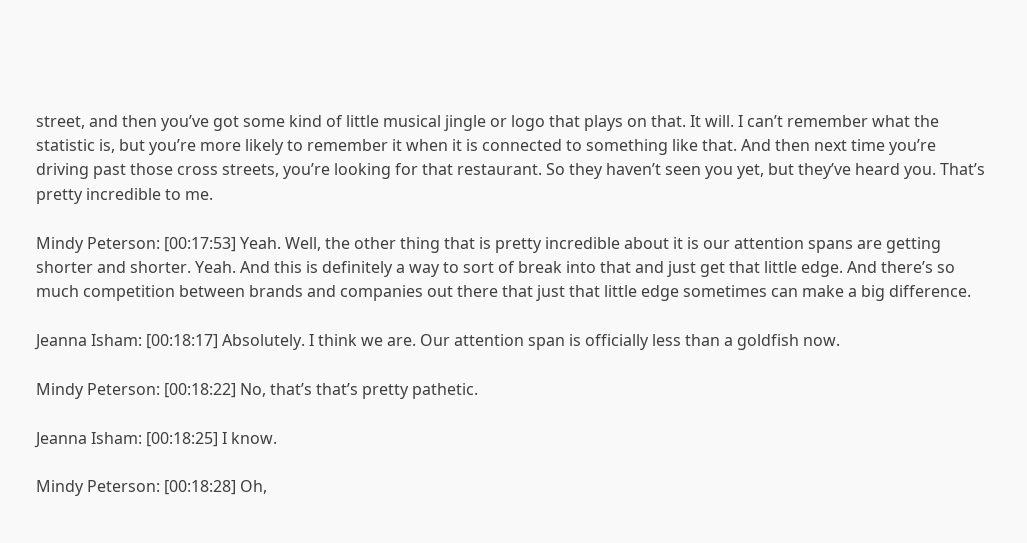street, and then you’ve got some kind of little musical jingle or logo that plays on that. It will. I can’t remember what the statistic is, but you’re more likely to remember it when it is connected to something like that. And then next time you’re driving past those cross streets, you’re looking for that restaurant. So they haven’t seen you yet, but they’ve heard you. That’s pretty incredible to me.

Mindy Peterson: [00:17:53] Yeah. Well, the other thing that is pretty incredible about it is our attention spans are getting shorter and shorter. Yeah. And this is definitely a way to sort of break into that and just get that little edge. And there’s so much competition between brands and companies out there that just that little edge sometimes can make a big difference.

Jeanna Isham: [00:18:17] Absolutely. I think we are. Our attention span is officially less than a goldfish now.

Mindy Peterson: [00:18:22] No, that’s that’s pretty pathetic.

Jeanna Isham: [00:18:25] I know.

Mindy Peterson: [00:18:28] Oh,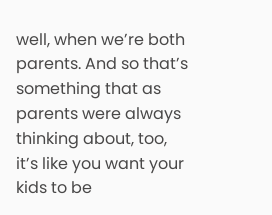well, when we’re both parents. And so that’s something that as parents were always thinking about, too, it’s like you want your kids to be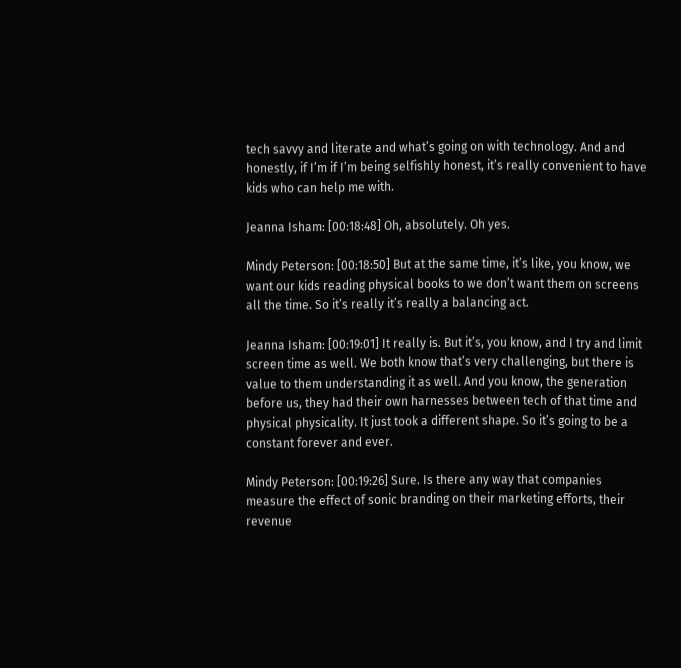tech savvy and literate and what’s going on with technology. And and honestly, if I’m if I’m being selfishly honest, it’s really convenient to have kids who can help me with.

Jeanna Isham: [00:18:48] Oh, absolutely. Oh yes.

Mindy Peterson: [00:18:50] But at the same time, it’s like, you know, we want our kids reading physical books to we don’t want them on screens all the time. So it’s really it’s really a balancing act.

Jeanna Isham: [00:19:01] It really is. But it’s, you know, and I try and limit screen time as well. We both know that’s very challenging, but there is value to them understanding it as well. And you know, the generation before us, they had their own harnesses between tech of that time and physical physicality. It just took a different shape. So it’s going to be a constant forever and ever.

Mindy Peterson: [00:19:26] Sure. Is there any way that companies measure the effect of sonic branding on their marketing efforts, their revenue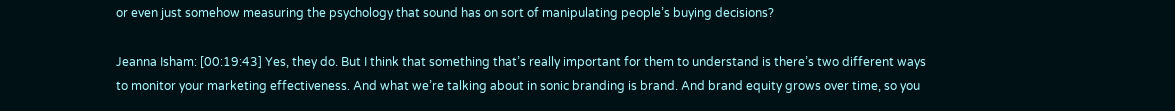or even just somehow measuring the psychology that sound has on sort of manipulating people’s buying decisions?

Jeanna Isham: [00:19:43] Yes, they do. But I think that something that’s really important for them to understand is there’s two different ways to monitor your marketing effectiveness. And what we’re talking about in sonic branding is brand. And brand equity grows over time, so you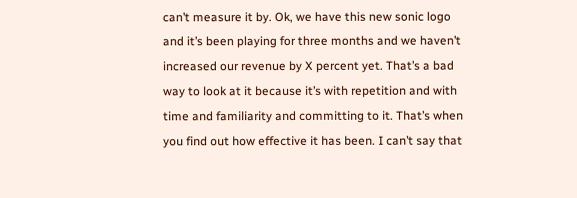can’t measure it by. Ok, we have this new sonic logo and it’s been playing for three months and we haven’t increased our revenue by X percent yet. That’s a bad way to look at it because it’s with repetition and with time and familiarity and committing to it. That’s when you find out how effective it has been. I can’t say that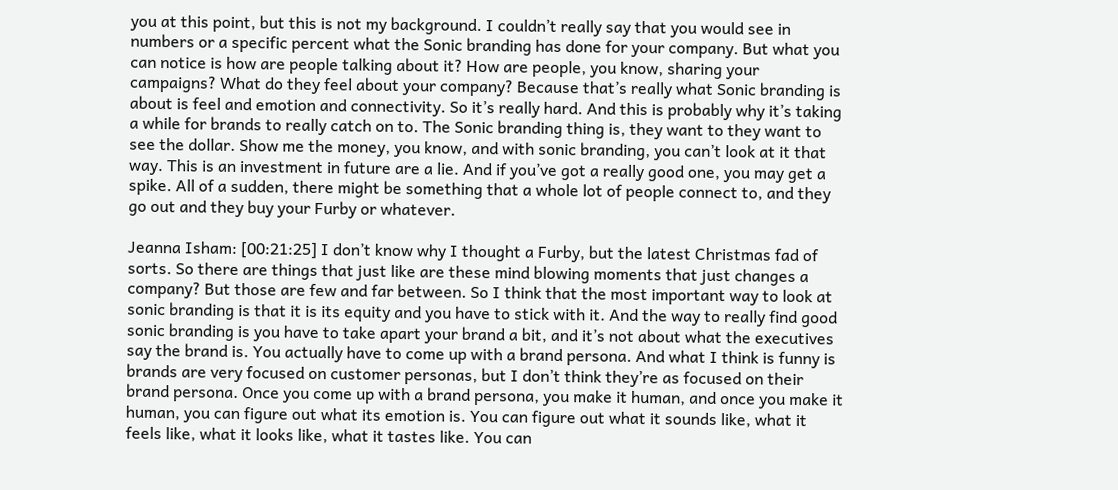you at this point, but this is not my background. I couldn’t really say that you would see in numbers or a specific percent what the Sonic branding has done for your company. But what you can notice is how are people talking about it? How are people, you know, sharing your campaigns? What do they feel about your company? Because that’s really what Sonic branding is about is feel and emotion and connectivity. So it’s really hard. And this is probably why it’s taking a while for brands to really catch on to. The Sonic branding thing is, they want to they want to see the dollar. Show me the money, you know, and with sonic branding, you can’t look at it that way. This is an investment in future are a lie. And if you’ve got a really good one, you may get a spike. All of a sudden, there might be something that a whole lot of people connect to, and they go out and they buy your Furby or whatever.

Jeanna Isham: [00:21:25] I don’t know why I thought a Furby, but the latest Christmas fad of sorts. So there are things that just like are these mind blowing moments that just changes a company? But those are few and far between. So I think that the most important way to look at sonic branding is that it is its equity and you have to stick with it. And the way to really find good sonic branding is you have to take apart your brand a bit, and it’s not about what the executives say the brand is. You actually have to come up with a brand persona. And what I think is funny is brands are very focused on customer personas, but I don’t think they’re as focused on their brand persona. Once you come up with a brand persona, you make it human, and once you make it human, you can figure out what its emotion is. You can figure out what it sounds like, what it feels like, what it looks like, what it tastes like. You can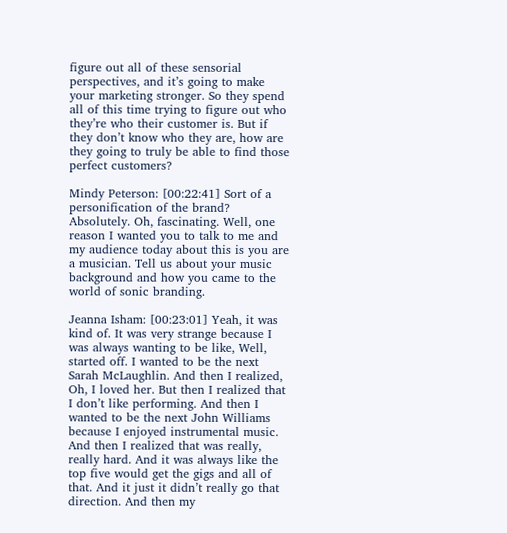figure out all of these sensorial perspectives, and it’s going to make your marketing stronger. So they spend all of this time trying to figure out who they’re who their customer is. But if they don’t know who they are, how are they going to truly be able to find those perfect customers?

Mindy Peterson: [00:22:41] Sort of a personification of the brand? Absolutely. Oh, fascinating. Well, one reason I wanted you to talk to me and my audience today about this is you are a musician. Tell us about your music background and how you came to the world of sonic branding.

Jeanna Isham: [00:23:01] Yeah, it was kind of. It was very strange because I was always wanting to be like, Well, started off. I wanted to be the next Sarah McLaughlin. And then I realized, Oh, I loved her. But then I realized that I don’t like performing. And then I wanted to be the next John Williams because I enjoyed instrumental music. And then I realized that was really, really hard. And it was always like the top five would get the gigs and all of that. And it just it didn’t really go that direction. And then my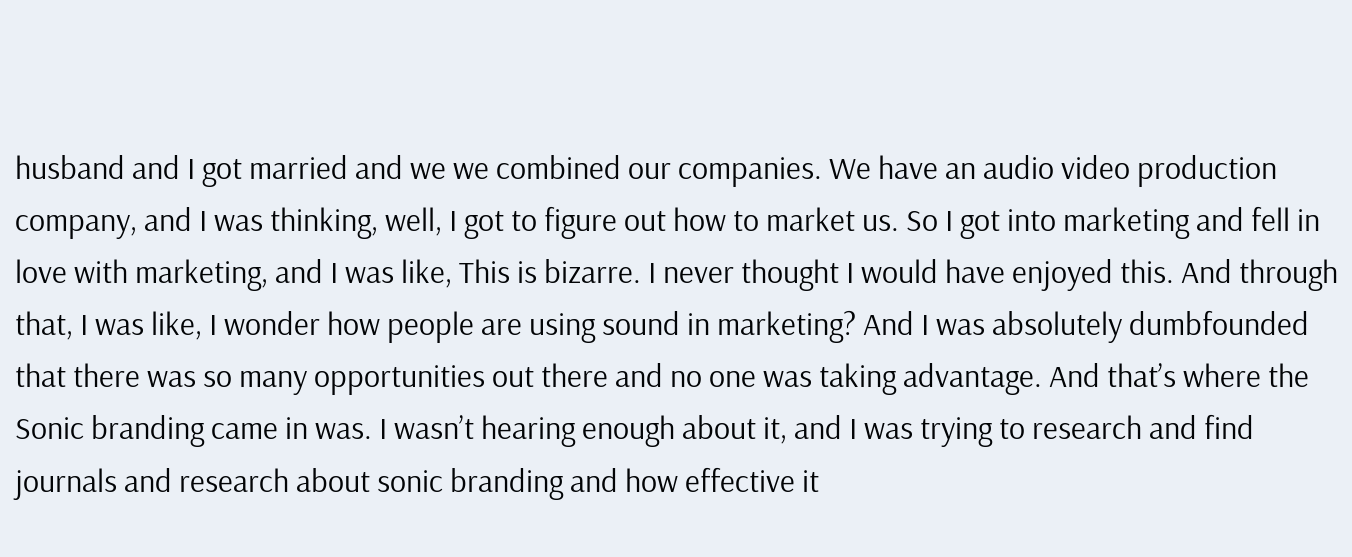husband and I got married and we we combined our companies. We have an audio video production company, and I was thinking, well, I got to figure out how to market us. So I got into marketing and fell in love with marketing, and I was like, This is bizarre. I never thought I would have enjoyed this. And through that, I was like, I wonder how people are using sound in marketing? And I was absolutely dumbfounded that there was so many opportunities out there and no one was taking advantage. And that’s where the Sonic branding came in was. I wasn’t hearing enough about it, and I was trying to research and find journals and research about sonic branding and how effective it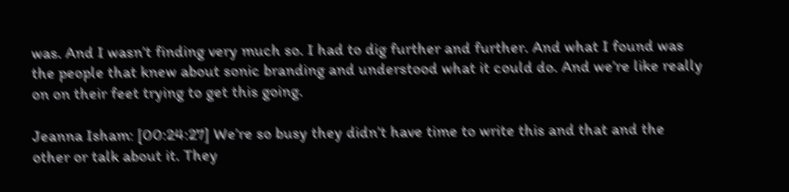was. And I wasn’t finding very much so. I had to dig further and further. And what I found was the people that knew about sonic branding and understood what it could do. And we’re like really on on their feet trying to get this going.

Jeanna Isham: [00:24:27] We’re so busy they didn’t have time to write this and that and the other or talk about it. They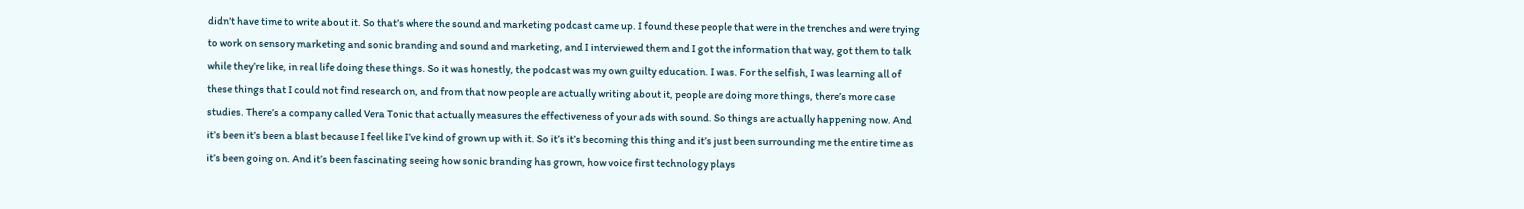didn’t have time to write about it. So that’s where the sound and marketing podcast came up. I found these people that were in the trenches and were trying to work on sensory marketing and sonic branding and sound and marketing, and I interviewed them and I got the information that way, got them to talk while they’re like, in real life doing these things. So it was honestly, the podcast was my own guilty education. I was. For the selfish, I was learning all of these things that I could not find research on, and from that now people are actually writing about it, people are doing more things, there’s more case studies. There’s a company called Vera Tonic that actually measures the effectiveness of your ads with sound. So things are actually happening now. And it’s been it’s been a blast because I feel like I’ve kind of grown up with it. So it’s it’s becoming this thing and it’s just been surrounding me the entire time as it’s been going on. And it’s been fascinating seeing how sonic branding has grown, how voice first technology plays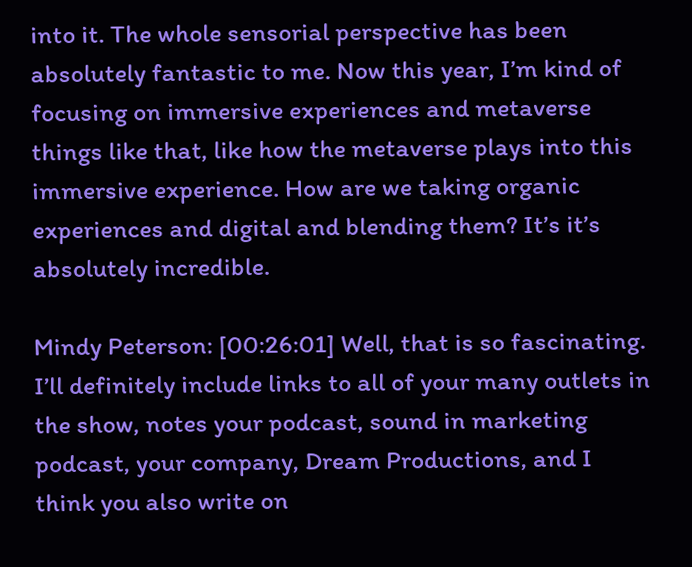into it. The whole sensorial perspective has been absolutely fantastic to me. Now this year, I’m kind of focusing on immersive experiences and metaverse things like that, like how the metaverse plays into this immersive experience. How are we taking organic experiences and digital and blending them? It’s it’s absolutely incredible.

Mindy Peterson: [00:26:01] Well, that is so fascinating. I’ll definitely include links to all of your many outlets in the show, notes your podcast, sound in marketing podcast, your company, Dream Productions, and I think you also write on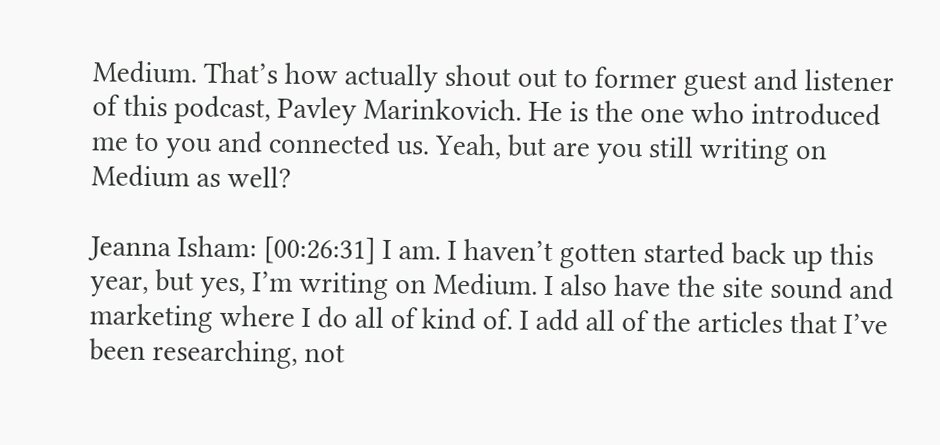Medium. That’s how actually shout out to former guest and listener of this podcast, Pavley Marinkovich. He is the one who introduced me to you and connected us. Yeah, but are you still writing on Medium as well?

Jeanna Isham: [00:26:31] I am. I haven’t gotten started back up this year, but yes, I’m writing on Medium. I also have the site sound and marketing where I do all of kind of. I add all of the articles that I’ve been researching, not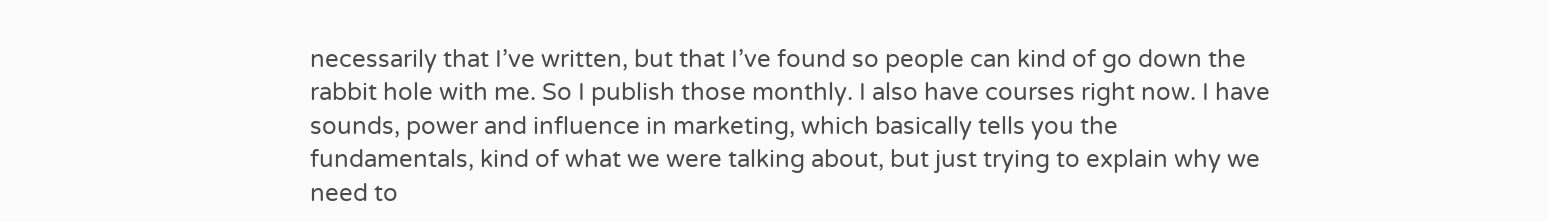necessarily that I’ve written, but that I’ve found so people can kind of go down the rabbit hole with me. So I publish those monthly. I also have courses right now. I have sounds, power and influence in marketing, which basically tells you the fundamentals, kind of what we were talking about, but just trying to explain why we need to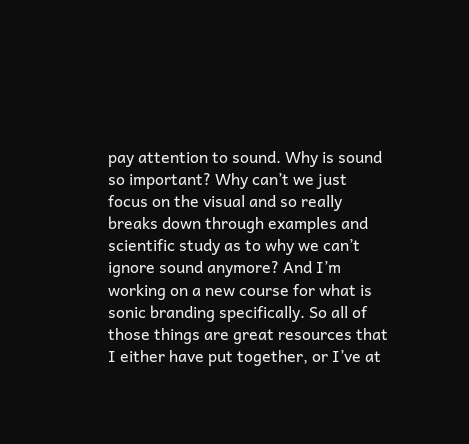pay attention to sound. Why is sound so important? Why can’t we just focus on the visual and so really breaks down through examples and scientific study as to why we can’t ignore sound anymore? And I’m working on a new course for what is sonic branding specifically. So all of those things are great resources that I either have put together, or I’ve at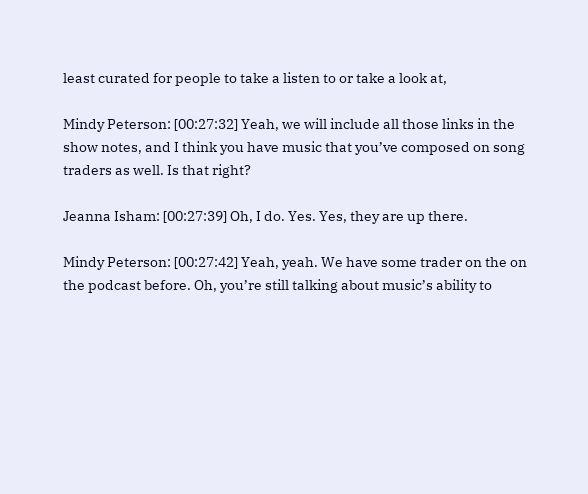least curated for people to take a listen to or take a look at,

Mindy Peterson: [00:27:32] Yeah, we will include all those links in the show notes, and I think you have music that you’ve composed on song traders as well. Is that right?

Jeanna Isham: [00:27:39] Oh, I do. Yes. Yes, they are up there.

Mindy Peterson: [00:27:42] Yeah, yeah. We have some trader on the on the podcast before. Oh, you’re still talking about music’s ability to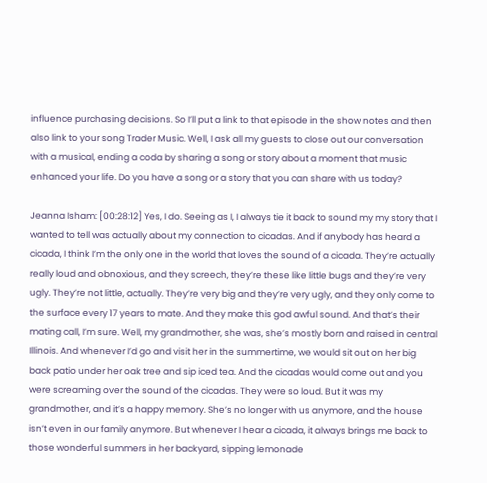influence purchasing decisions. So I’ll put a link to that episode in the show notes and then also link to your song Trader Music. Well, I ask all my guests to close out our conversation with a musical, ending a coda by sharing a song or story about a moment that music enhanced your life. Do you have a song or a story that you can share with us today?

Jeanna Isham: [00:28:12] Yes, I do. Seeing as I, I always tie it back to sound my my story that I wanted to tell was actually about my connection to cicadas. And if anybody has heard a cicada, I think I’m the only one in the world that loves the sound of a cicada. They’re actually really loud and obnoxious, and they screech, they’re these like little bugs and they’re very ugly. They’re not little, actually. They’re very big and they’re very ugly, and they only come to the surface every 17 years to mate. And they make this god awful sound. And that’s their mating call, I’m sure. Well, my grandmother, she was, she’s mostly born and raised in central Illinois. And whenever I’d go and visit her in the summertime, we would sit out on her big back patio under her oak tree and sip iced tea. And the cicadas would come out and you were screaming over the sound of the cicadas. They were so loud. But it was my grandmother, and it’s a happy memory. She’s no longer with us anymore, and the house isn’t even in our family anymore. But whenever I hear a cicada, it always brings me back to those wonderful summers in her backyard, sipping lemonade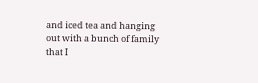and iced tea and hanging out with a bunch of family that I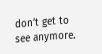don’t get to see anymore.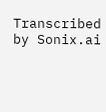Transcribed by Sonix.ai